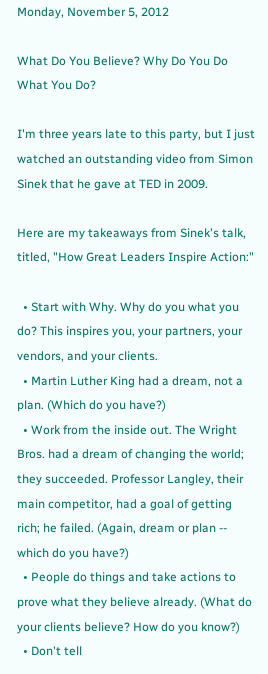Monday, November 5, 2012

What Do You Believe? Why Do You Do What You Do?

I'm three years late to this party, but I just watched an outstanding video from Simon Sinek that he gave at TED in 2009.

Here are my takeaways from Sinek's talk, titled, "How Great Leaders Inspire Action:"

  • Start with Why. Why do you what you do? This inspires you, your partners, your vendors, and your clients.
  • Martin Luther King had a dream, not a plan. (Which do you have?)
  • Work from the inside out. The Wright Bros. had a dream of changing the world; they succeeded. Professor Langley, their main competitor, had a goal of getting rich; he failed. (Again, dream or plan -- which do you have?)
  • People do things and take actions to prove what they believe already. (What do your clients believe? How do you know?)
  • Don't tell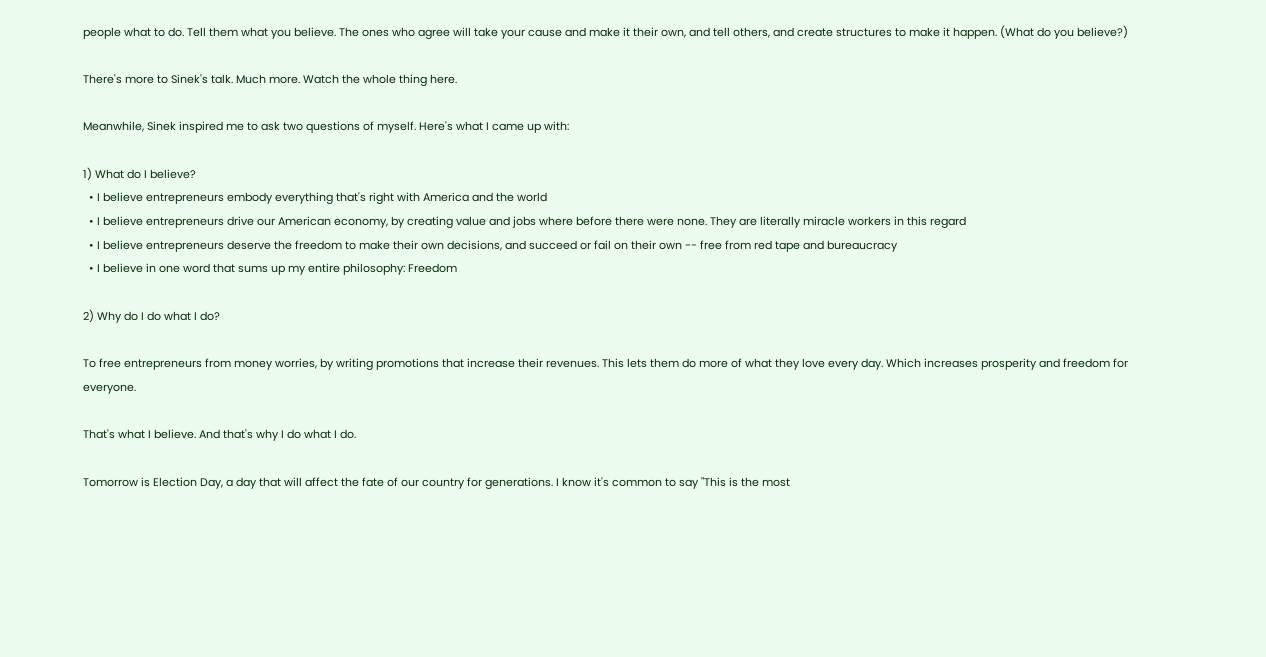people what to do. Tell them what you believe. The ones who agree will take your cause and make it their own, and tell others, and create structures to make it happen. (What do you believe?)

There's more to Sinek's talk. Much more. Watch the whole thing here.

Meanwhile, Sinek inspired me to ask two questions of myself. Here's what I came up with:

1) What do I believe?
  • I believe entrepreneurs embody everything that's right with America and the world
  • I believe entrepreneurs drive our American economy, by creating value and jobs where before there were none. They are literally miracle workers in this regard
  • I believe entrepreneurs deserve the freedom to make their own decisions, and succeed or fail on their own -- free from red tape and bureaucracy
  • I believe in one word that sums up my entire philosophy: Freedom

2) Why do I do what I do?

To free entrepreneurs from money worries, by writing promotions that increase their revenues. This lets them do more of what they love every day. Which increases prosperity and freedom for everyone.

That's what I believe. And that's why I do what I do.

Tomorrow is Election Day, a day that will affect the fate of our country for generations. I know it's common to say "This is the most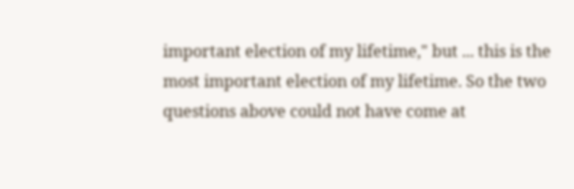important election of my lifetime," but ... this is the most important election of my lifetime. So the two questions above could not have come at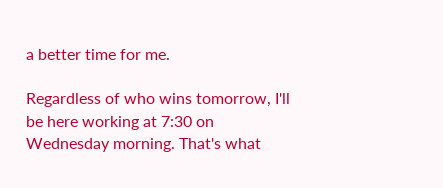a better time for me.

Regardless of who wins tomorrow, I'll be here working at 7:30 on Wednesday morning. That's what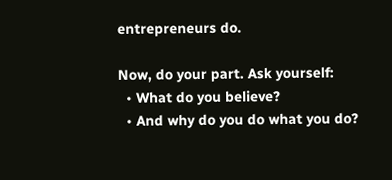entrepreneurs do.

Now, do your part. Ask yourself:
  • What do you believe?
  • And why do you do what you do?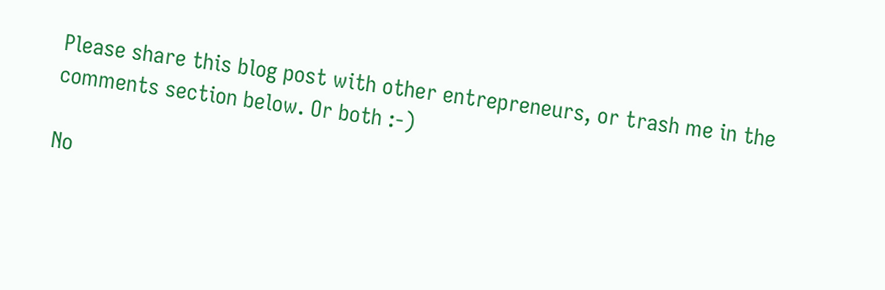Please share this blog post with other entrepreneurs, or trash me in the comments section below. Or both :-)

No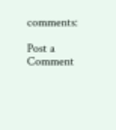comments:

Post a Comment